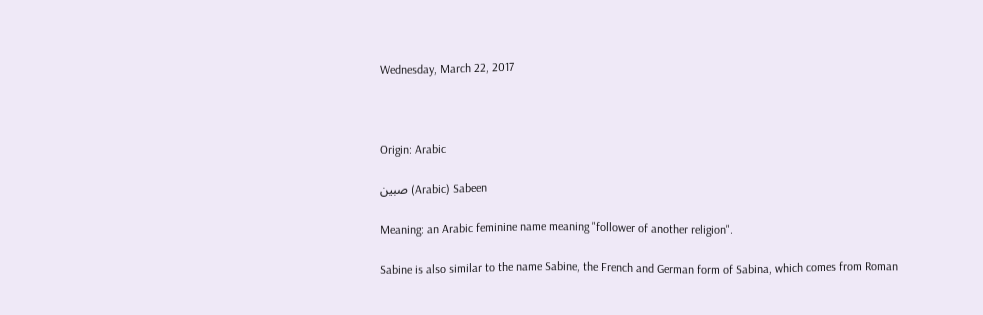Wednesday, March 22, 2017



Origin: Arabic

صبین (Arabic) Sabeen

Meaning: an Arabic feminine name meaning "follower of another religion".

Sabine is also similar to the name Sabine, the French and German form of Sabina, which comes from Roman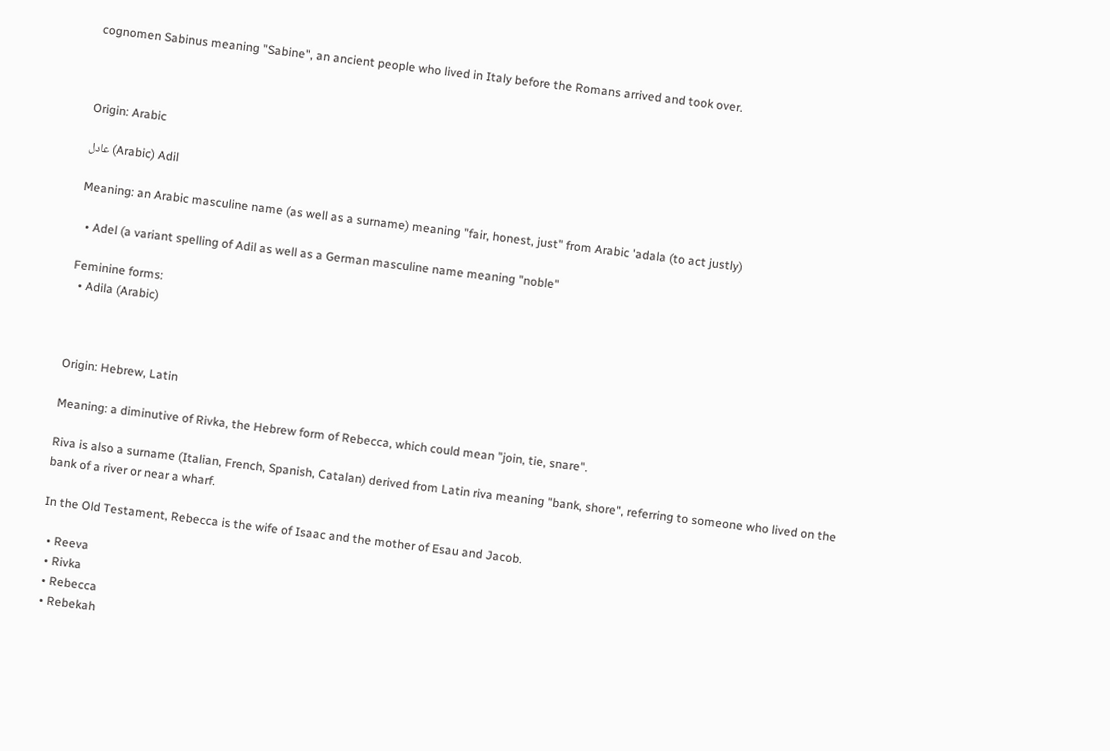cognomen Sabinus meaning "Sabine", an ancient people who lived in Italy before the Romans arrived and took over.



Origin: Arabic

عادل (Arabic) Adil

Meaning: an Arabic masculine name (as well as a surname) meaning "fair, honest, just" from Arabic 'adala (to act justly)

  • Adel (a variant spelling of Adil as well as a German masculine name meaning "noble"

Feminine forms:
  • Adila (Arabic)



Origin: Hebrew, Latin

Meaning: a diminutive of Rivka, the Hebrew form of Rebecca, which could mean "join, tie, snare".

Riva is also a surname (Italian, French, Spanish, Catalan) derived from Latin riva meaning "bank, shore", referring to someone who lived on the bank of a river or near a wharf.

In the Old Testament, Rebecca is the wife of Isaac and the mother of Esau and Jacob.

  • Reeva
  • Rivka
  • Rebecca
  • Rebekah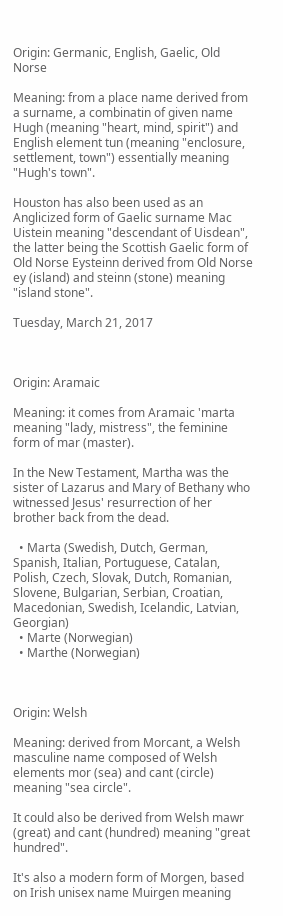Origin: Germanic, English, Gaelic, Old Norse

Meaning: from a place name derived from a surname, a combinatin of given name Hugh (meaning "heart, mind, spirit") and English element tun (meaning "enclosure, settlement, town") essentially meaning "Hugh's town".

Houston has also been used as an Anglicized form of Gaelic surname Mac Uistein meaning "descendant of Uisdean", the latter being the Scottish Gaelic form of Old Norse Eysteinn derived from Old Norse ey (island) and steinn (stone) meaning "island stone".

Tuesday, March 21, 2017



Origin: Aramaic

Meaning: it comes from Aramaic 'marta meaning "lady, mistress", the feminine form of mar (master).

In the New Testament, Martha was the sister of Lazarus and Mary of Bethany who witnessed Jesus' resurrection of her brother back from the dead.

  • Marta (Swedish, Dutch, German, Spanish, Italian, Portuguese, Catalan, Polish, Czech, Slovak, Dutch, Romanian, Slovene, Bulgarian, Serbian, Croatian, Macedonian, Swedish, Icelandic, Latvian, Georgian)
  • Marte (Norwegian)
  • Marthe (Norwegian)



Origin: Welsh

Meaning: derived from Morcant, a Welsh masculine name composed of Welsh elements mor (sea) and cant (circle) meaning "sea circle".

It could also be derived from Welsh mawr (great) and cant (hundred) meaning "great hundred".

It's also a modern form of Morgen, based on Irish unisex name Muirgen meaning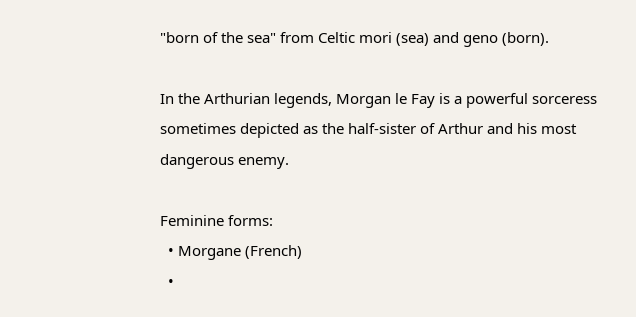"born of the sea" from Celtic mori (sea) and geno (born).

In the Arthurian legends, Morgan le Fay is a powerful sorceress sometimes depicted as the half-sister of Arthur and his most dangerous enemy.

Feminine forms:
  • Morgane (French)
  •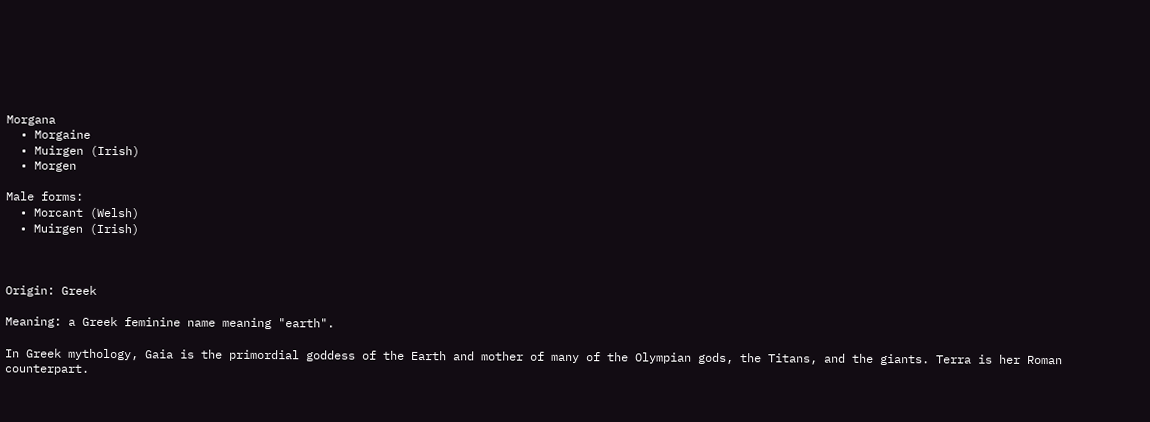Morgana
  • Morgaine
  • Muirgen (Irish)
  • Morgen

Male forms:
  • Morcant (Welsh)
  • Muirgen (Irish)



Origin: Greek

Meaning: a Greek feminine name meaning "earth".

In Greek mythology, Gaia is the primordial goddess of the Earth and mother of many of the Olympian gods, the Titans, and the giants. Terra is her Roman counterpart.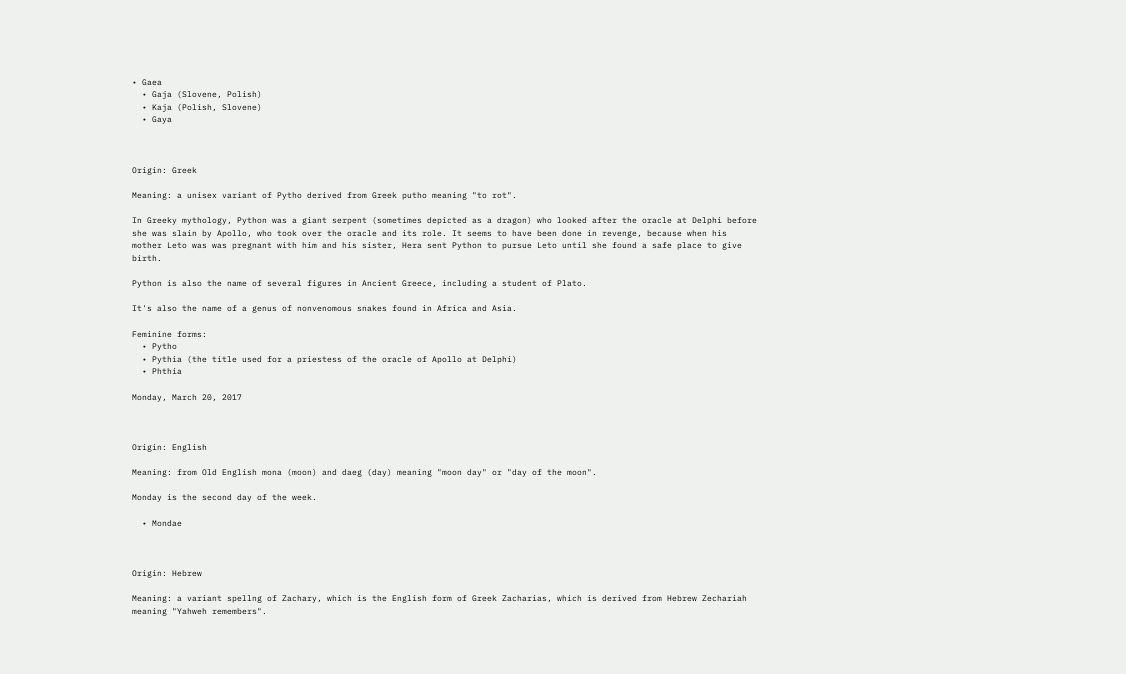• Gaea
  • Gaja (Slovene, Polish)
  • Kaja (Polish, Slovene)
  • Gaya



Origin: Greek

Meaning: a unisex variant of Pytho derived from Greek putho meaning "to rot".

In Greeky mythology, Python was a giant serpent (sometimes depicted as a dragon) who looked after the oracle at Delphi before she was slain by Apollo, who took over the oracle and its role. It seems to have been done in revenge, because when his mother Leto was was pregnant with him and his sister, Hera sent Python to pursue Leto until she found a safe place to give birth.

Python is also the name of several figures in Ancient Greece, including a student of Plato.

It's also the name of a genus of nonvenomous snakes found in Africa and Asia.

Feminine forms:
  • Pytho
  • Pythia (the title used for a priestess of the oracle of Apollo at Delphi)
  • Phthia

Monday, March 20, 2017



Origin: English

Meaning: from Old English mona (moon) and daeg (day) meaning "moon day" or "day of the moon".

Monday is the second day of the week.

  • Mondae



Origin: Hebrew

Meaning: a variant spellng of Zachary, which is the English form of Greek Zacharias, which is derived from Hebrew Zechariah meaning "Yahweh remembers".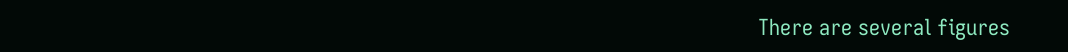There are several figures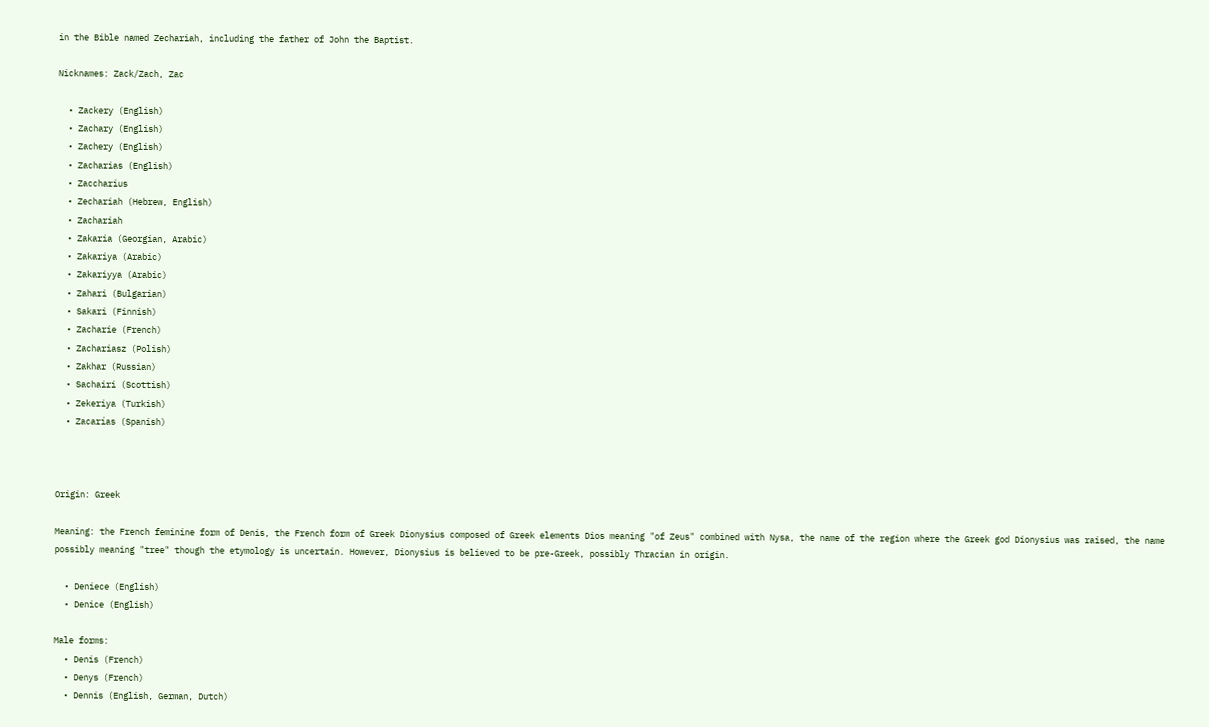in the Bible named Zechariah, including the father of John the Baptist.

Nicknames: Zack/Zach, Zac

  • Zackery (English)
  • Zachary (English)
  • Zachery (English)
  • Zacharias (English)
  • Zaccharius
  • Zechariah (Hebrew, English)
  • Zachariah
  • Zakaria (Georgian, Arabic)
  • Zakariya (Arabic)
  • Zakariyya (Arabic)
  • Zahari (Bulgarian)
  • Sakari (Finnish)
  • Zacharie (French)
  • Zachariasz (Polish)
  • Zakhar (Russian)
  • Sachairi (Scottish)
  • Zekeriya (Turkish)
  • Zacarías (Spanish)



Origin: Greek

Meaning: the French feminine form of Denis, the French form of Greek Dionysius composed of Greek elements Dios meaning "of Zeus" combined with Nysa, the name of the region where the Greek god Dionysius was raised, the name possibly meaning "tree" though the etymology is uncertain. However, Dionysius is believed to be pre-Greek, possibly Thracian in origin.

  • Deniece (English)
  • Denice (English)

Male forms:
  • Denis (French)
  • Denys (French)
  • Dennis (English, German, Dutch)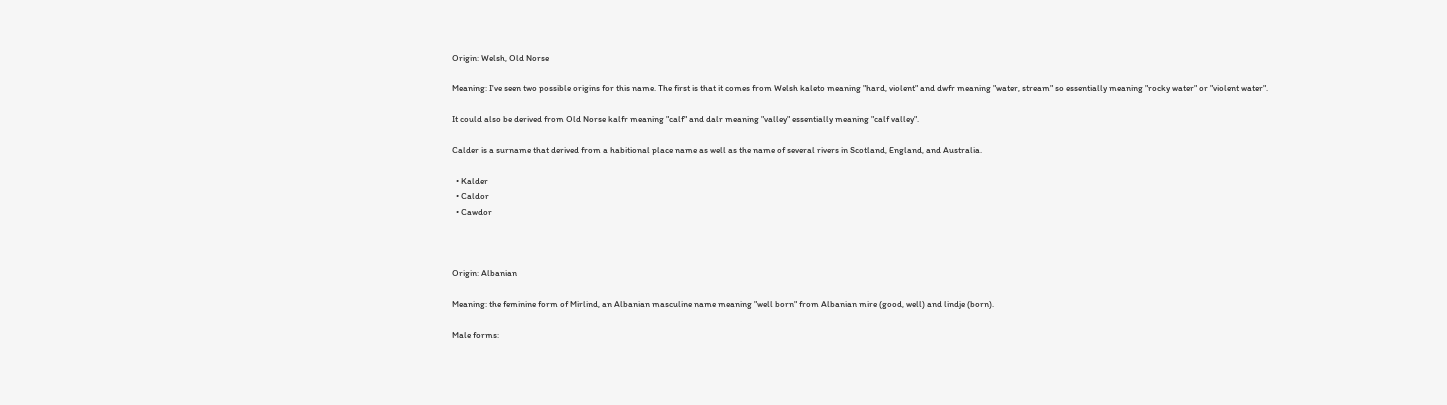Origin: Welsh, Old Norse

Meaning: I've seen two possible origins for this name. The first is that it comes from Welsh kaleto meaning "hard, violent" and dwfr meaning "water, stream" so essentially meaning "rocky water" or "violent water".

It could also be derived from Old Norse kalfr meaning "calf" and dalr meaning "valley" essentially meaning "calf valley".

Calder is a surname that derived from a habitional place name as well as the name of several rivers in Scotland, England, and Australia.

  • Kalder
  • Caldor
  • Cawdor



Origin: Albanian

Meaning: the feminine form of Mirlind, an Albanian masculine name meaning "well born" from Albanian mire (good, well) and lindje (born).

Male forms: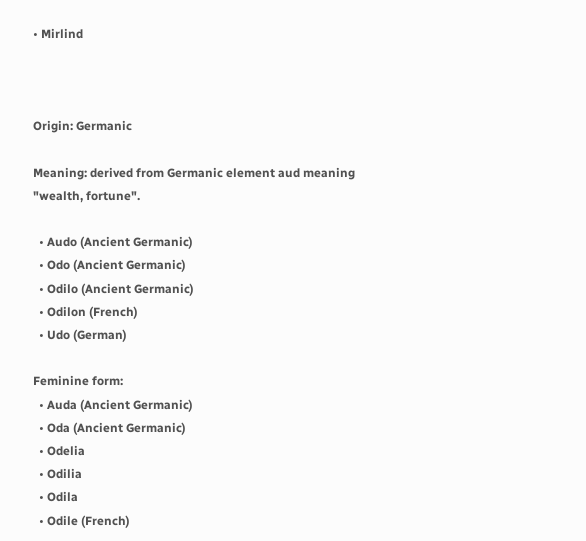• Mirlind



Origin: Germanic

Meaning: derived from Germanic element aud meaning "wealth, fortune".

  • Audo (Ancient Germanic)
  • Odo (Ancient Germanic)
  • Odilo (Ancient Germanic)
  • Odilon (French)
  • Udo (German)

Feminine form:
  • Auda (Ancient Germanic)
  • Oda (Ancient Germanic)
  • Odelia
  • Odilia
  • Odila
  • Odile (French)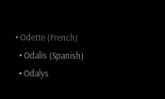• Odette (French)
  • Odalis (Spanish)
  • Odalys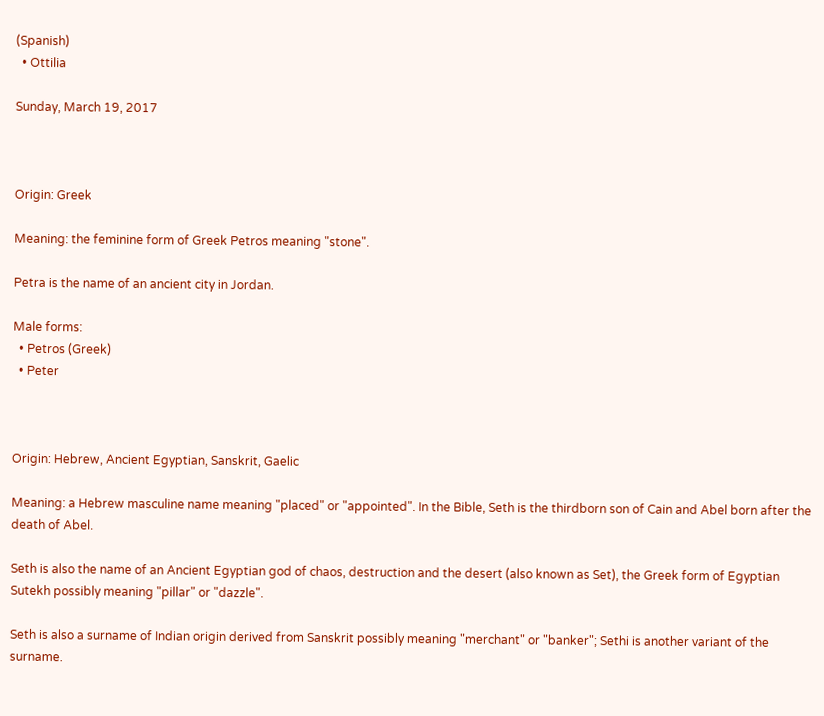(Spanish)
  • Ottilia

Sunday, March 19, 2017



Origin: Greek

Meaning: the feminine form of Greek Petros meaning "stone".

Petra is the name of an ancient city in Jordan.

Male forms:
  • Petros (Greek)
  • Peter



Origin: Hebrew, Ancient Egyptian, Sanskrit, Gaelic

Meaning: a Hebrew masculine name meaning "placed" or "appointed". In the Bible, Seth is the thirdborn son of Cain and Abel born after the death of Abel.

Seth is also the name of an Ancient Egyptian god of chaos, destruction and the desert (also known as Set), the Greek form of Egyptian Sutekh possibly meaning "pillar" or "dazzle".

Seth is also a surname of Indian origin derived from Sanskrit possibly meaning "merchant" or "banker"; Sethi is another variant of the surname.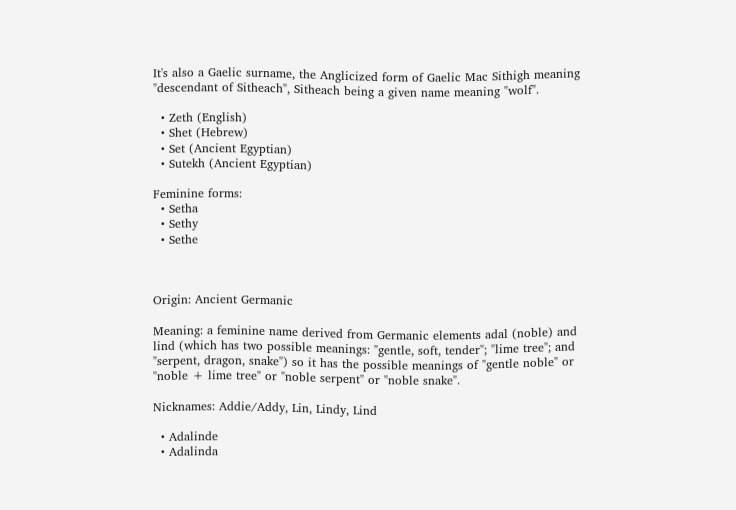It's also a Gaelic surname, the Anglicized form of Gaelic Mac Sithigh meaning "descendant of Sitheach", Sitheach being a given name meaning "wolf".

  • Zeth (English)
  • Shet (Hebrew)
  • Set (Ancient Egyptian)
  • Sutekh (Ancient Egyptian)

Feminine forms:
  • Setha
  • Sethy
  • Sethe



Origin: Ancient Germanic

Meaning: a feminine name derived from Germanic elements adal (noble) and lind (which has two possible meanings: "gentle, soft, tender"; "lime tree"; and "serpent, dragon, snake") so it has the possible meanings of "gentle noble" or "noble + lime tree" or "noble serpent" or "noble snake".

Nicknames: Addie/Addy, Lin, Lindy, Lind

  • Adalinde
  • Adalinda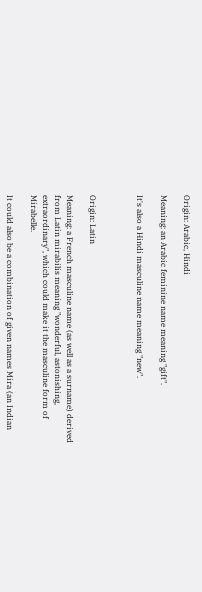Origin: Arabic, Hindi

Meaning: an Arabic feminine name meaning "gift".

It's also a Hindi masculine name meaning "new".



Origin: Latin

Meaning: a French masculine name (as well as a surname) derived from Latin mirabilis meaning "wonderful, astonishing, extraordinary", which could make it the masculine form of Mirabelle.

It could also be a combination of given names Mira (an Indian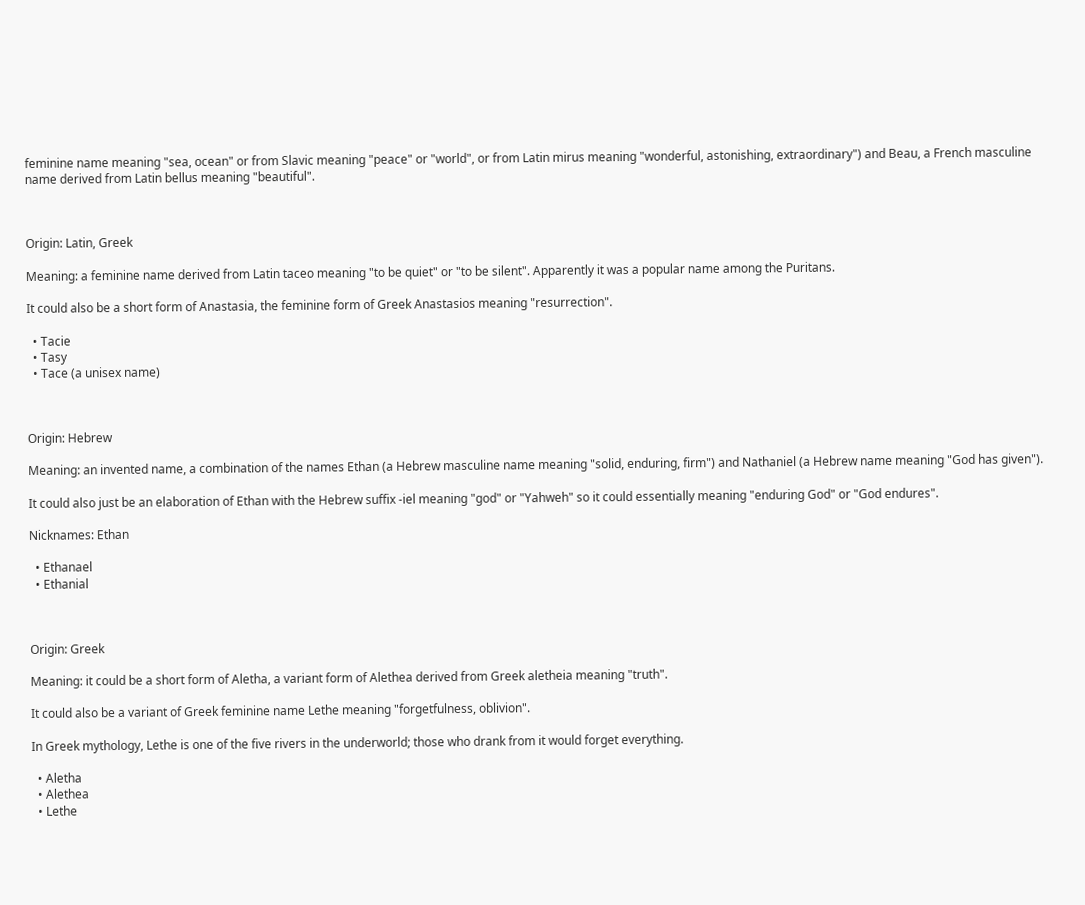feminine name meaning "sea, ocean" or from Slavic meaning "peace" or "world", or from Latin mirus meaning "wonderful, astonishing, extraordinary") and Beau, a French masculine name derived from Latin bellus meaning "beautiful".



Origin: Latin, Greek

Meaning: a feminine name derived from Latin taceo meaning "to be quiet" or "to be silent". Apparently it was a popular name among the Puritans.

It could also be a short form of Anastasia, the feminine form of Greek Anastasios meaning "resurrection".

  • Tacie
  • Tasy
  • Tace (a unisex name)



Origin: Hebrew

Meaning: an invented name, a combination of the names Ethan (a Hebrew masculine name meaning "solid, enduring, firm") and Nathaniel (a Hebrew name meaning "God has given").

It could also just be an elaboration of Ethan with the Hebrew suffix -iel meaning "god" or "Yahweh" so it could essentially meaning "enduring God" or "God endures".

Nicknames: Ethan

  • Ethanael
  • Ethanial



Origin: Greek

Meaning: it could be a short form of Aletha, a variant form of Alethea derived from Greek aletheia meaning "truth".

It could also be a variant of Greek feminine name Lethe meaning "forgetfulness, oblivion".

In Greek mythology, Lethe is one of the five rivers in the underworld; those who drank from it would forget everything.

  • Aletha
  • Alethea
  • Lethe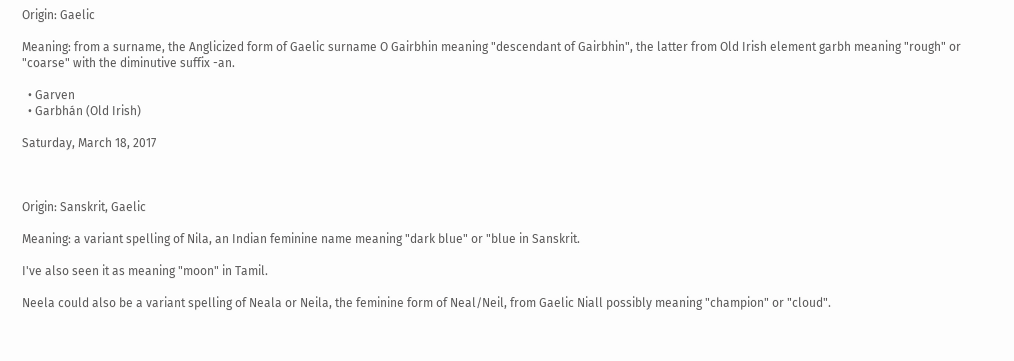Origin: Gaelic

Meaning: from a surname, the Anglicized form of Gaelic surname O Gairbhin meaning "descendant of Gairbhin", the latter from Old Irish element garbh meaning "rough" or "coarse" with the diminutive suffix -an.

  • Garven
  • Garbhán (Old Irish)

Saturday, March 18, 2017



Origin: Sanskrit, Gaelic

Meaning: a variant spelling of Nila, an Indian feminine name meaning "dark blue" or "blue in Sanskrit.

I've also seen it as meaning "moon" in Tamil.

Neela could also be a variant spelling of Neala or Neila, the feminine form of Neal/Neil, from Gaelic Niall possibly meaning "champion" or "cloud".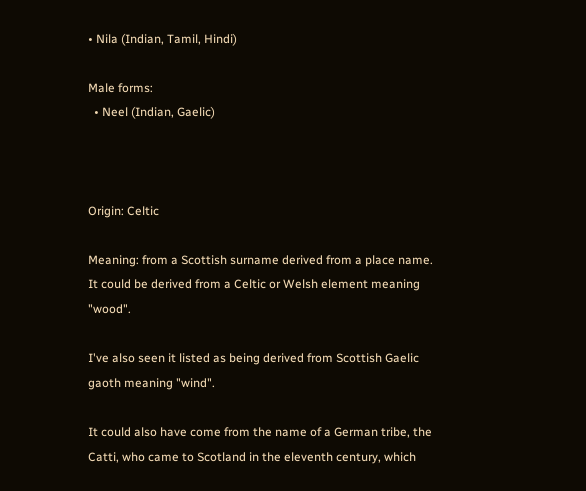• Nila (Indian, Tamil, Hindi)

Male forms:
  • Neel (Indian, Gaelic)



Origin: Celtic

Meaning: from a Scottish surname derived from a place name. It could be derived from a Celtic or Welsh element meaning "wood".

I've also seen it listed as being derived from Scottish Gaelic gaoth meaning "wind".

It could also have come from the name of a German tribe, the Catti, who came to Scotland in the eleventh century, which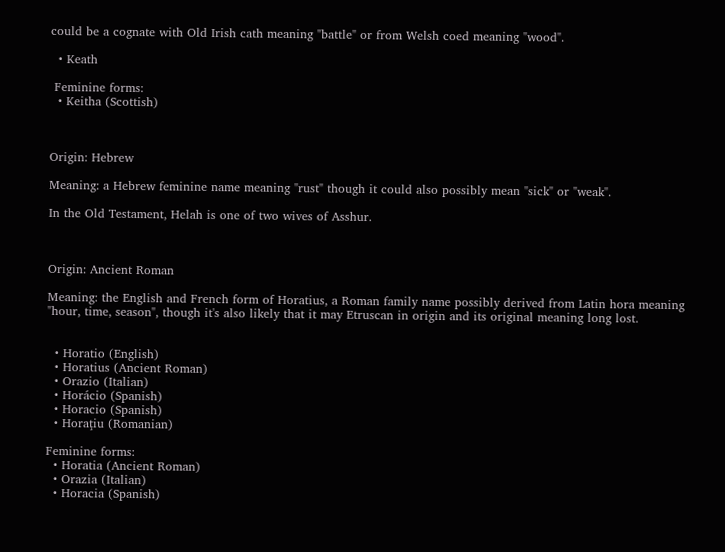could be a cognate with Old Irish cath meaning "battle" or from Welsh coed meaning "wood".

  • Keath

 Feminine forms:
  • Keitha (Scottish)



Origin: Hebrew

Meaning: a Hebrew feminine name meaning "rust" though it could also possibly mean "sick" or "weak".

In the Old Testament, Helah is one of two wives of Asshur.



Origin: Ancient Roman

Meaning: the English and French form of Horatius, a Roman family name possibly derived from Latin hora meaning "hour, time, season", though it's also likely that it may Etruscan in origin and its original meaning long lost.


  • Horatio (English)
  • Horatius (Ancient Roman)
  • Orazio (Italian)
  • Horácio (Spanish)
  • Horacio (Spanish)
  • Horaţiu (Romanian)

Feminine forms:
  • Horatia (Ancient Roman)
  • Orazia (Italian)
  • Horacia (Spanish)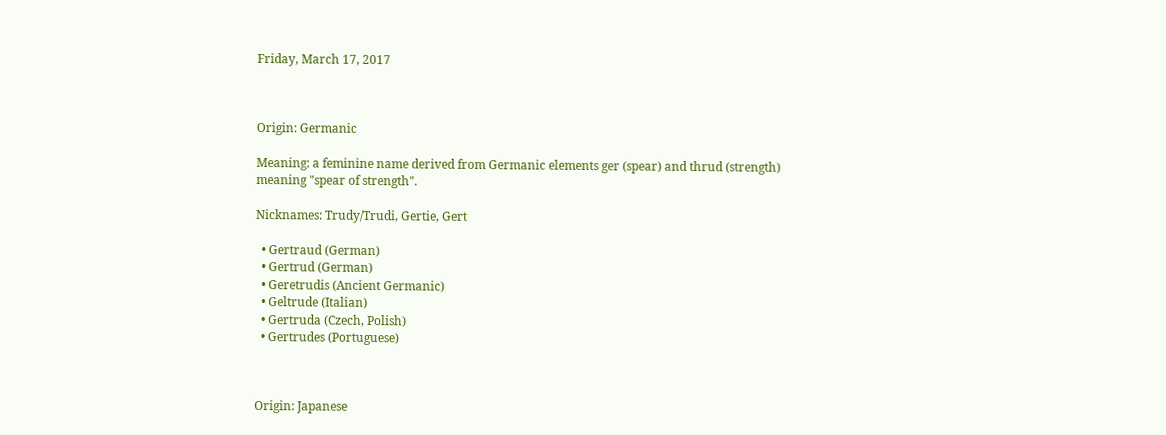Friday, March 17, 2017



Origin: Germanic

Meaning: a feminine name derived from Germanic elements ger (spear) and thrud (strength) meaning "spear of strength".

Nicknames: Trudy/Trudi, Gertie, Gert

  • Gertraud (German)
  • Gertrud (German)
  • Geretrudis (Ancient Germanic)
  • Geltrude (Italian)
  • Gertruda (Czech, Polish)
  • Gertrudes (Portuguese)



Origin: Japanese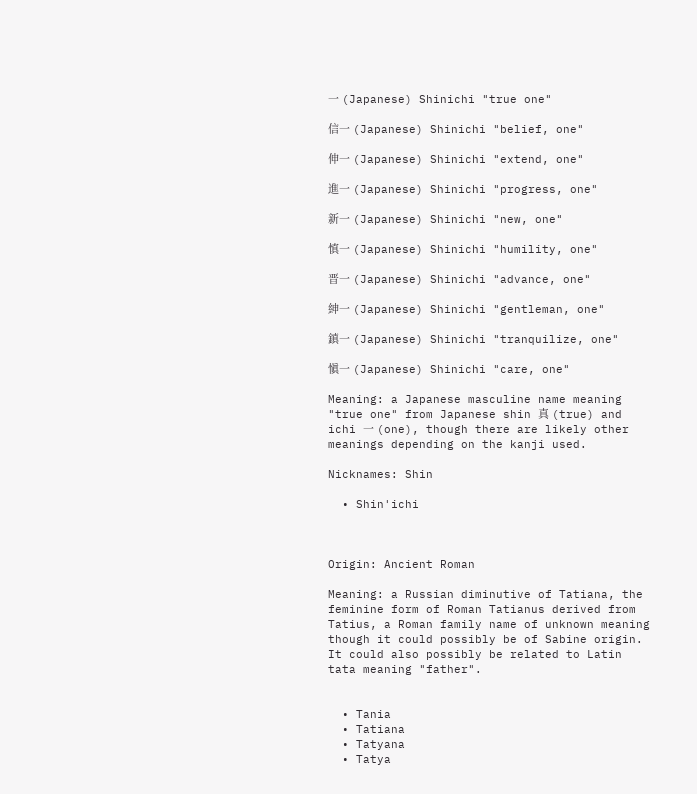一 (Japanese) Shinichi "true one"

信一 (Japanese) Shinichi "belief, one"

伸一 (Japanese) Shinichi "extend, one"

進一 (Japanese) Shinichi "progress, one"

新一 (Japanese) Shinichi "new, one"

慎一 (Japanese) Shinichi "humility, one"

晋一 (Japanese) Shinichi "advance, one"

紳一 (Japanese) Shinichi "gentleman, one"

鎮一 (Japanese) Shinichi "tranquilize, one"

愼一 (Japanese) Shinichi "care, one"

Meaning: a Japanese masculine name meaning "true one" from Japanese shin 真 (true) and ichi 一 (one), though there are likely other meanings depending on the kanji used.

Nicknames: Shin

  • Shin'ichi



Origin: Ancient Roman

Meaning: a Russian diminutive of Tatiana, the feminine form of Roman Tatianus derived from Tatius, a Roman family name of unknown meaning though it could possibly be of Sabine origin. It could also possibly be related to Latin tata meaning "father".


  • Tania
  • Tatiana
  • Tatyana
  • Tatya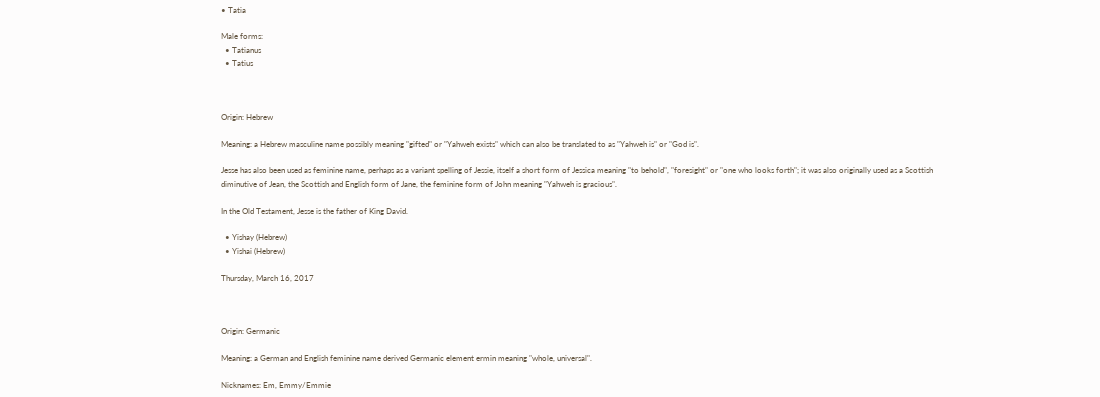• Tatia

Male forms:
  • Tatianus
  • Tatius



Origin: Hebrew

Meaning: a Hebrew masculine name possibly meaning "gifted" or "Yahweh exists" which can also be translated to as "Yahweh is" or "God is".

Jesse has also been used as feminine name, perhaps as a variant spelling of Jessie, itself a short form of Jessica meaning "to behold", "foresight" or "one who looks forth"; it was also originally used as a Scottish diminutive of Jean, the Scottish and English form of Jane, the feminine form of John meaning "Yahweh is gracious".

In the Old Testament, Jesse is the father of King David.

  • Yishay (Hebrew)
  • Yishai (Hebrew)

Thursday, March 16, 2017



Origin: Germanic

Meaning: a German and English feminine name derived Germanic element ermin meaning "whole, universal".

Nicknames: Em, Emmy/Emmie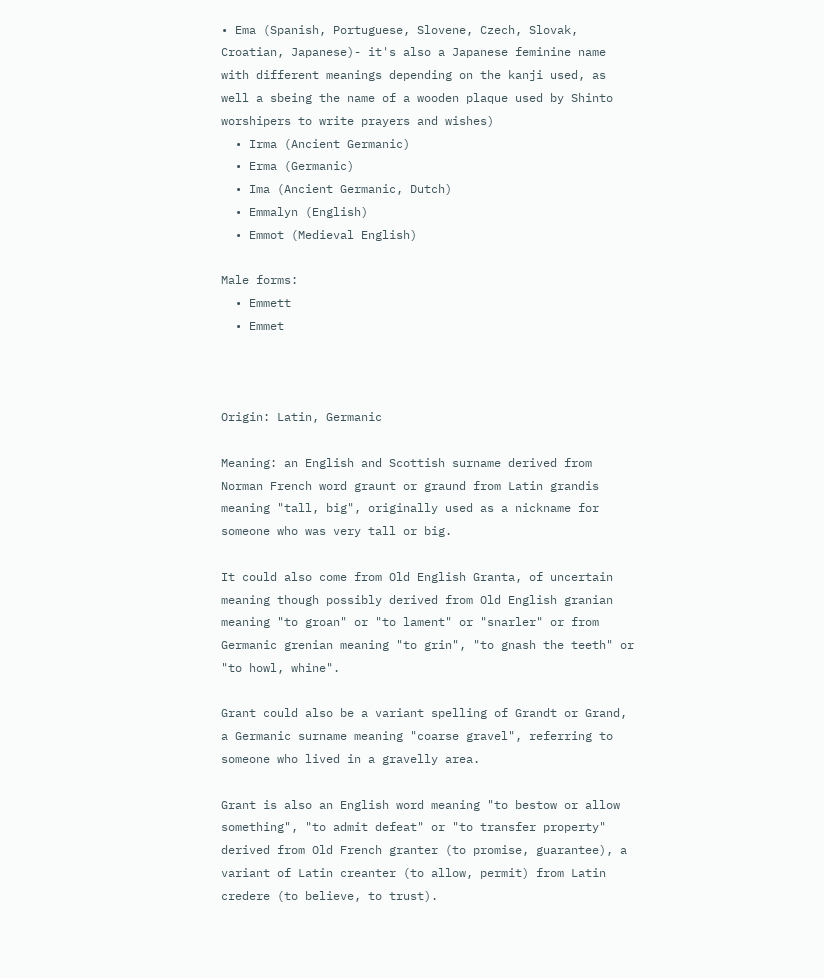• Ema (Spanish, Portuguese, Slovene, Czech, Slovak, Croatian, Japanese)- it's also a Japanese feminine name with different meanings depending on the kanji used, as well a sbeing the name of a wooden plaque used by Shinto worshipers to write prayers and wishes)
  • Irma (Ancient Germanic)
  • Erma (Germanic)
  • Ima (Ancient Germanic, Dutch)
  • Emmalyn (English)
  • Emmot (Medieval English)

Male forms:
  • Emmett
  • Emmet



Origin: Latin, Germanic

Meaning: an English and Scottish surname derived from Norman French word graunt or graund from Latin grandis meaning "tall, big", originally used as a nickname for someone who was very tall or big.

It could also come from Old English Granta, of uncertain meaning though possibly derived from Old English granian meaning "to groan" or "to lament" or "snarler" or from Germanic grenian meaning "to grin", "to gnash the teeth" or "to howl, whine".

Grant could also be a variant spelling of Grandt or Grand, a Germanic surname meaning "coarse gravel", referring to someone who lived in a gravelly area.

Grant is also an English word meaning "to bestow or allow something", "to admit defeat" or "to transfer property" derived from Old French granter (to promise, guarantee), a variant of Latin creanter (to allow, permit) from Latin credere (to believe, to trust).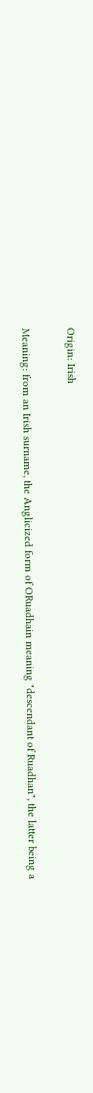Origin: Irish

Meaning: from an Irish surname, the Anglicized form of ORuadhain meaning "descendant of Ruadhan", the latter being a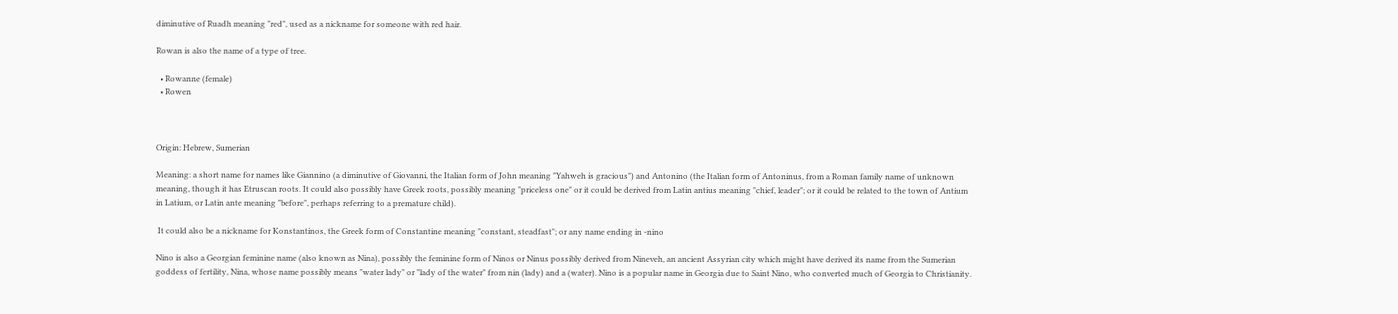diminutive of Ruadh meaning "red", used as a nickname for someone with red hair.

Rowan is also the name of a type of tree.

  • Rowanne (female)
  • Rowen



Origin: Hebrew, Sumerian

Meaning: a short name for names like Giannino (a diminutive of Giovanni, the Italian form of John meaning "Yahweh is gracious") and Antonino (the Italian form of Antoninus, from a Roman family name of unknown meaning, though it has Etruscan roots. It could also possibly have Greek roots, possibly meaning "priceless one" or it could be derived from Latin antius meaning "chief, leader"; or it could be related to the town of Antium in Latium, or Latin ante meaning "before", perhaps referring to a premature child).

 It could also be a nickname for Konstantinos, the Greek form of Constantine meaning "constant, steadfast"; or any name ending in -nino

Nino is also a Georgian feminine name (also known as Nina), possibly the feminine form of Ninos or Ninus possibly derived from Nineveh, an ancient Assyrian city which might have derived its name from the Sumerian goddess of fertility, Nina, whose name possibly means "water lady" or "lady of the water" from nin (lady) and a (water). Nino is a popular name in Georgia due to Saint Nino, who converted much of Georgia to Christianity.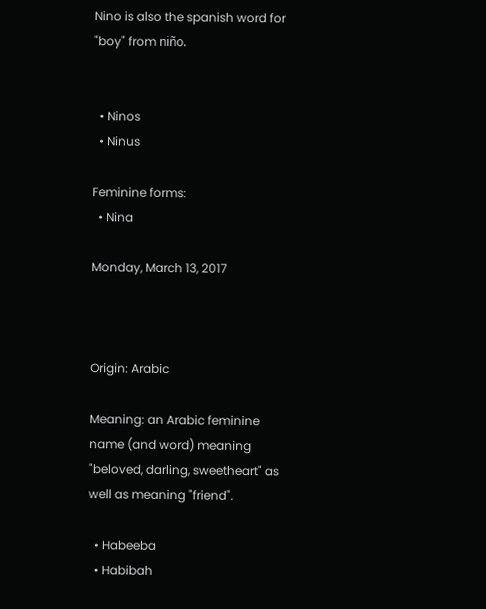Nino is also the spanish word for "boy" from niño.


  • Ninos
  • Ninus

Feminine forms:
  • Nina

Monday, March 13, 2017



Origin: Arabic

Meaning: an Arabic feminine name (and word) meaning "beloved, darling, sweetheart" as well as meaning "friend".

  • Habeeba
  • Habibah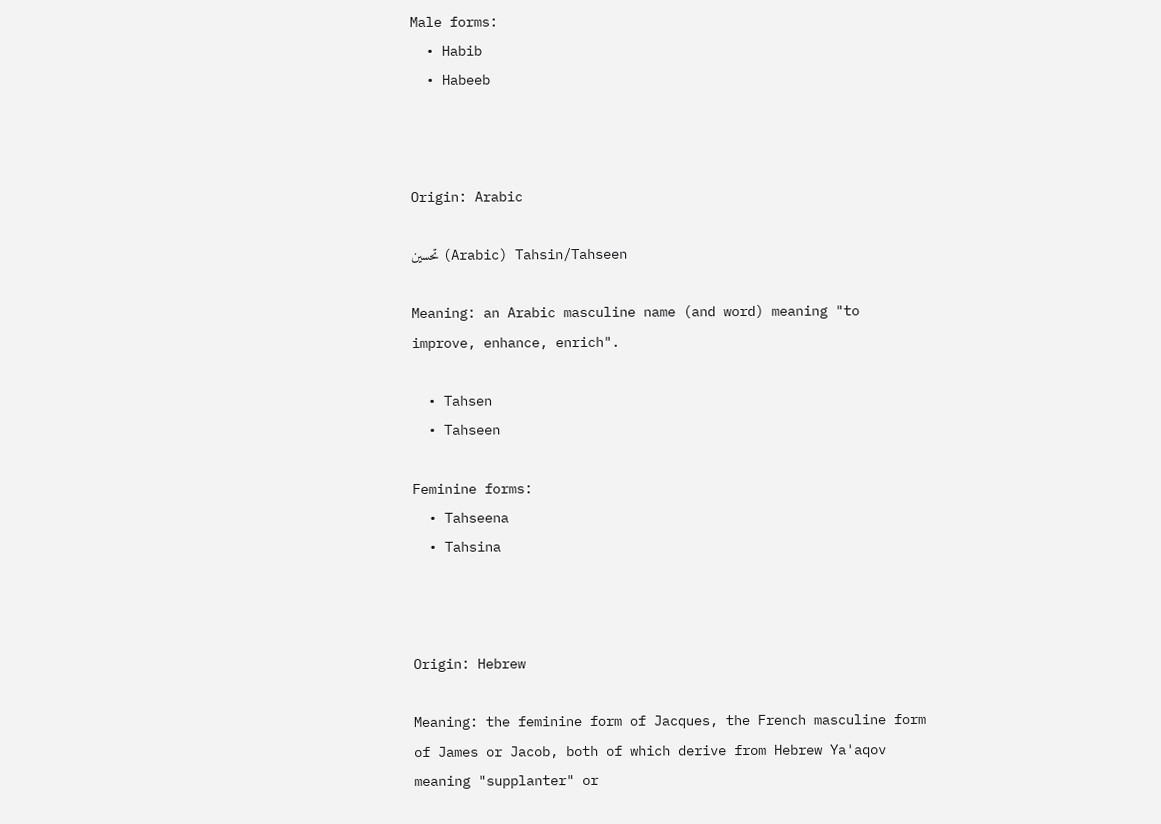Male forms:
  • Habib
  • Habeeb



Origin: Arabic

تحسین (Arabic) Tahsin/Tahseen

Meaning: an Arabic masculine name (and word) meaning "to improve, enhance, enrich".

  • Tahsen
  • Tahseen

Feminine forms:
  • Tahseena
  • Tahsina



Origin: Hebrew

Meaning: the feminine form of Jacques, the French masculine form of James or Jacob, both of which derive from Hebrew Ya'aqov meaning "supplanter" or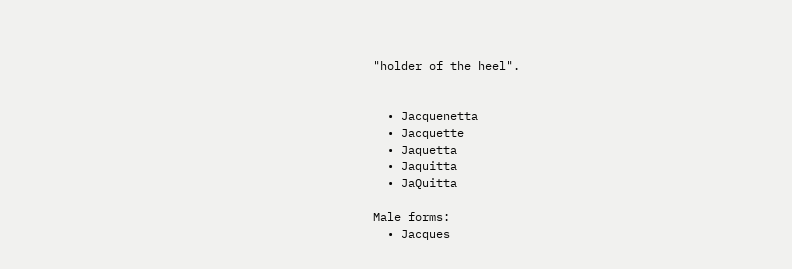"holder of the heel".


  • Jacquenetta
  • Jacquette
  • Jaquetta
  • Jaquitta
  • JaQuitta

Male forms:
  • Jacques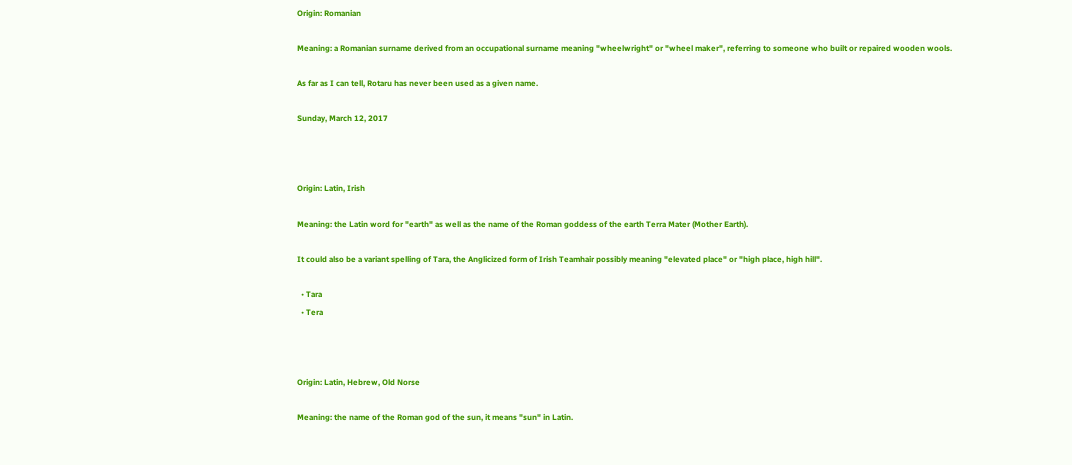Origin: Romanian

Meaning: a Romanian surname derived from an occupational surname meaning "wheelwright" or "wheel maker", referring to someone who built or repaired wooden wools.

As far as I can tell, Rotaru has never been used as a given name.

Sunday, March 12, 2017



Origin: Latin, Irish

Meaning: the Latin word for "earth" as well as the name of the Roman goddess of the earth Terra Mater (Mother Earth).

It could also be a variant spelling of Tara, the Anglicized form of Irish Teamhair possibly meaning "elevated place" or "high place, high hill".

  • Tara
  • Tera



Origin: Latin, Hebrew, Old Norse

Meaning: the name of the Roman god of the sun, it means "sun" in Latin.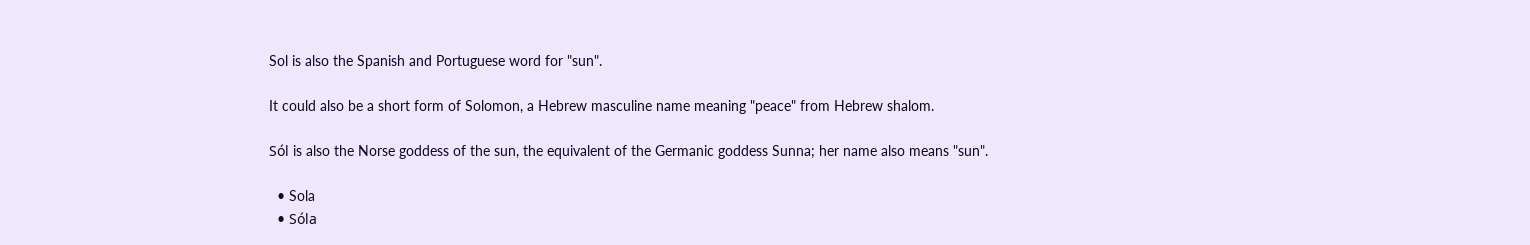Sol is also the Spanish and Portuguese word for "sun".

It could also be a short form of Solomon, a Hebrew masculine name meaning "peace" from Hebrew shalom.

Sól is also the Norse goddess of the sun, the equivalent of the Germanic goddess Sunna; her name also means "sun".

  • Sola
  • Sóla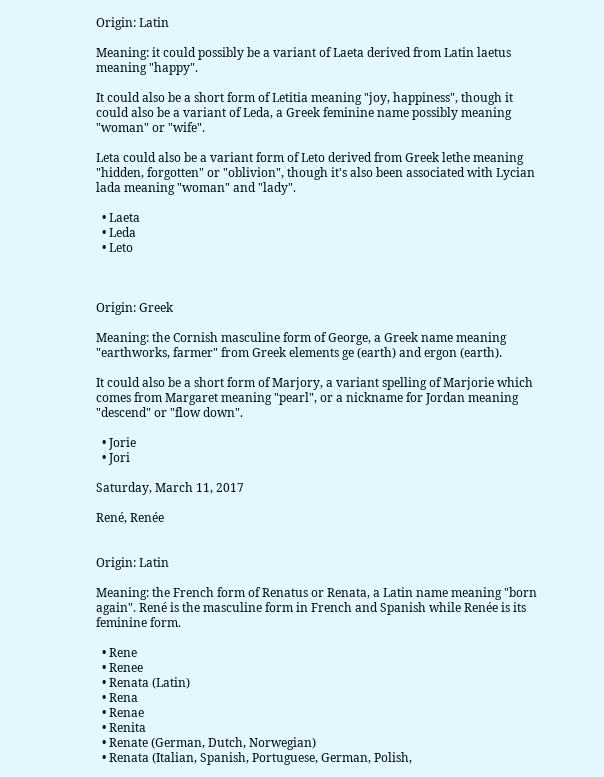Origin: Latin

Meaning: it could possibly be a variant of Laeta derived from Latin laetus meaning "happy".

It could also be a short form of Letitia meaning "joy, happiness", though it could also be a variant of Leda, a Greek feminine name possibly meaning "woman" or "wife".

Leta could also be a variant form of Leto derived from Greek lethe meaning "hidden, forgotten" or "oblivion", though it's also been associated with Lycian lada meaning "woman" and "lady".

  • Laeta
  • Leda
  • Leto



Origin: Greek

Meaning: the Cornish masculine form of George, a Greek name meaning "earthworks, farmer" from Greek elements ge (earth) and ergon (earth).

It could also be a short form of Marjory, a variant spelling of Marjorie which comes from Margaret meaning "pearl", or a nickname for Jordan meaning "descend" or "flow down".

  • Jorie
  • Jori

Saturday, March 11, 2017

René, Renée


Origin: Latin

Meaning: the French form of Renatus or Renata, a Latin name meaning "born again". René is the masculine form in French and Spanish while Renée is its feminine form.

  • Rene
  • Renee
  • Renata (Latin)
  • Rena
  • Renae
  • Renita
  • Renate (German, Dutch, Norwegian)
  • Renata (Italian, Spanish, Portuguese, German, Polish,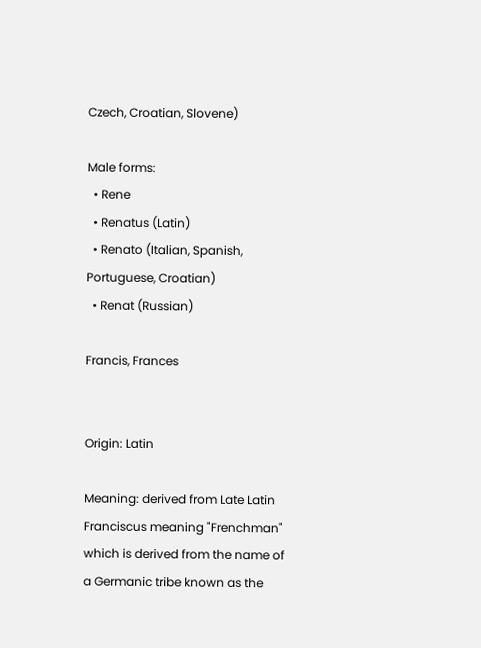Czech, Croatian, Slovene)

Male forms:
  • Rene
  • Renatus (Latin)
  • Renato (Italian, Spanish, Portuguese, Croatian)
  • Renat (Russian)

Francis, Frances


Origin: Latin

Meaning: derived from Late Latin Franciscus meaning "Frenchman" which is derived from the name of a Germanic tribe known as the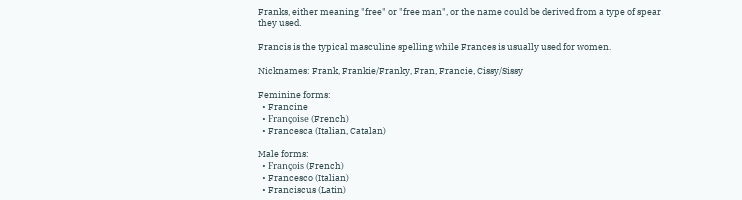Franks, either meaning "free" or "free man", or the name could be derived from a type of spear they used.

Francis is the typical masculine spelling while Frances is usually used for women.

Nicknames: Frank, Frankie/Franky, Fran, Francie, Cissy/Sissy

Feminine forms:
  • Francine
  • Françoise (French)
  • Francesca (Italian, Catalan)

Male forms:
  • François (French)
  • Francesco (Italian)
  • Franciscus (Latin)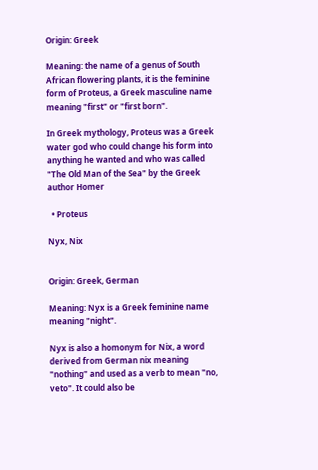Origin: Greek

Meaning: the name of a genus of South African flowering plants, it is the feminine form of Proteus, a Greek masculine name meaning "first" or "first born".

In Greek mythology, Proteus was a Greek water god who could change his form into anything he wanted and who was called "The Old Man of the Sea" by the Greek author Homer

  • Proteus

Nyx, Nix


Origin: Greek, German

Meaning: Nyx is a Greek feminine name meaning "night".

Nyx is also a homonym for Nix, a word derived from German nix meaning "nothing" and used as a verb to mean "no, veto". It could also be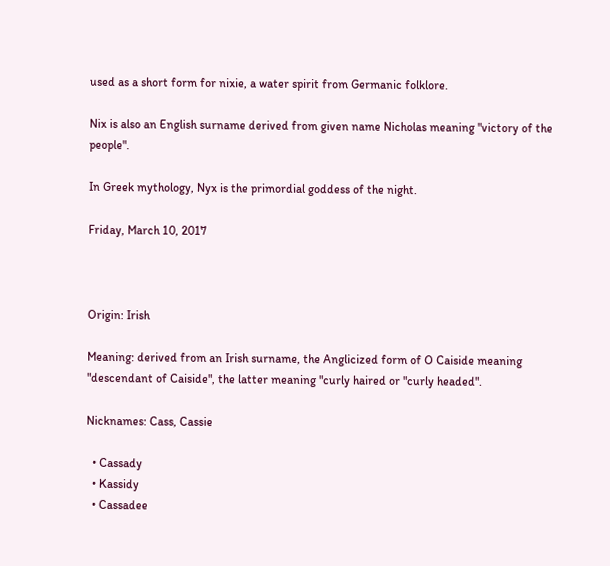used as a short form for nixie, a water spirit from Germanic folklore.

Nix is also an English surname derived from given name Nicholas meaning "victory of the people".

In Greek mythology, Nyx is the primordial goddess of the night.

Friday, March 10, 2017



Origin: Irish

Meaning: derived from an Irish surname, the Anglicized form of O Caiside meaning "descendant of Caiside", the latter meaning "curly haired or "curly headed".

Nicknames: Cass, Cassie

  • Cassady
  • Kassidy
  • Cassadee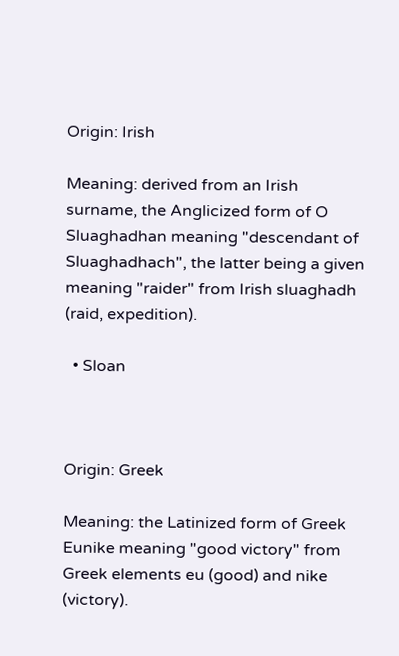Origin: Irish

Meaning: derived from an Irish surname, the Anglicized form of O Sluaghadhan meaning "descendant of Sluaghadhach", the latter being a given meaning "raider" from Irish sluaghadh (raid, expedition).

  • Sloan



Origin: Greek

Meaning: the Latinized form of Greek Eunike meaning "good victory" from Greek elements eu (good) and nike (victory).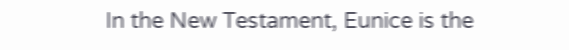In the New Testament, Eunice is the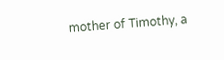mother of Timothy, a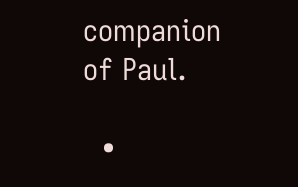companion of Paul.

  •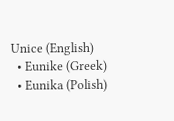Unice (English)
  • Eunike (Greek)
  • Eunika (Polish)